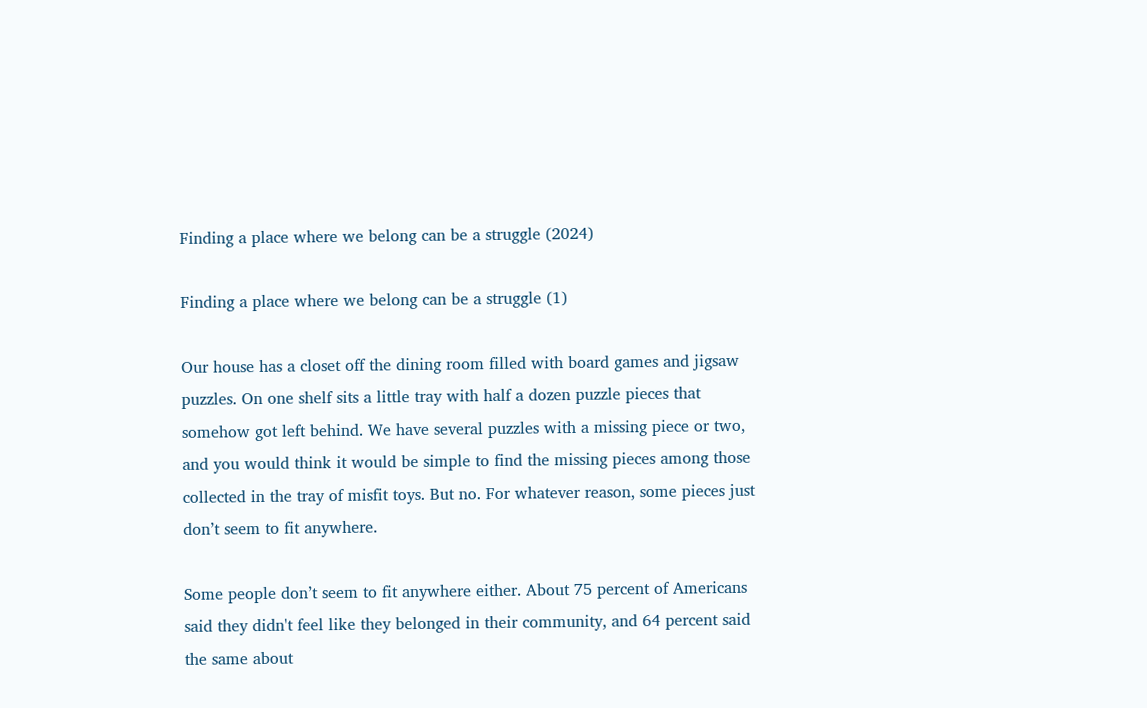Finding a place where we belong can be a struggle (2024)

Finding a place where we belong can be a struggle (1)

Our house has a closet off the dining room filled with board games and jigsaw puzzles. On one shelf sits a little tray with half a dozen puzzle pieces that somehow got left behind. We have several puzzles with a missing piece or two, and you would think it would be simple to find the missing pieces among those collected in the tray of misfit toys. But no. For whatever reason, some pieces just don’t seem to fit anywhere.

Some people don’t seem to fit anywhere either. About 75 percent of Americans said they didn't feel like they belonged in their community, and 64 percent said the same about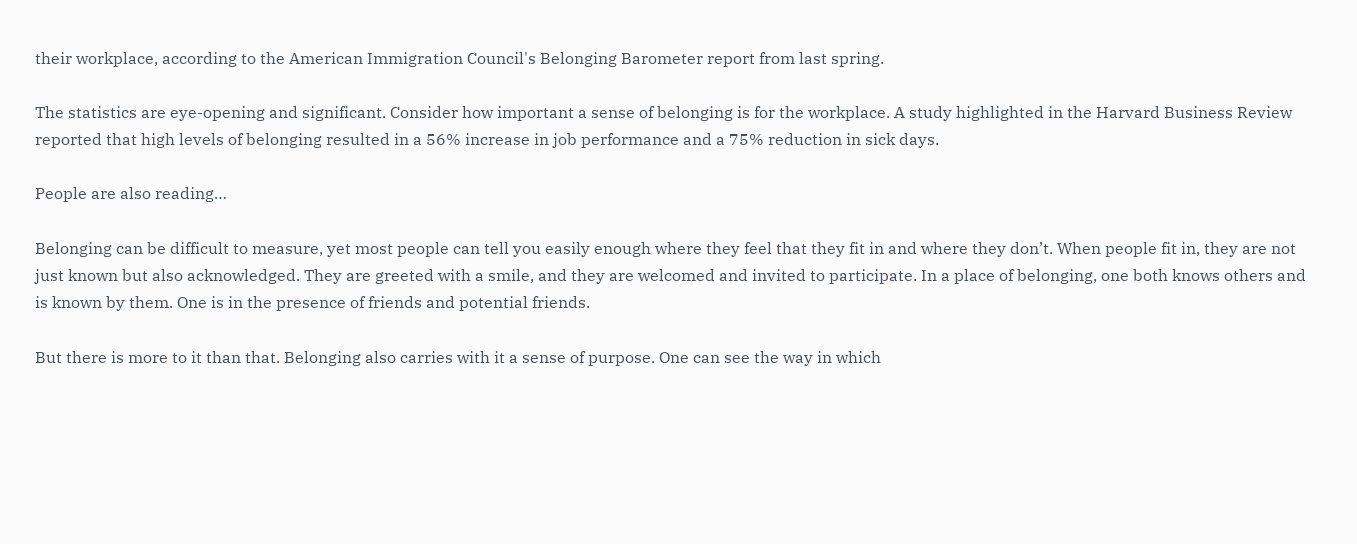their workplace, according to the American Immigration Council's Belonging Barometer report from last spring.

The statistics are eye-opening and significant. Consider how important a sense of belonging is for the workplace. A study highlighted in the Harvard Business Review reported that high levels of belonging resulted in a 56% increase in job performance and a 75% reduction in sick days.

People are also reading…

Belonging can be difficult to measure, yet most people can tell you easily enough where they feel that they fit in and where they don’t. When people fit in, they are not just known but also acknowledged. They are greeted with a smile, and they are welcomed and invited to participate. In a place of belonging, one both knows others and is known by them. One is in the presence of friends and potential friends.

But there is more to it than that. Belonging also carries with it a sense of purpose. One can see the way in which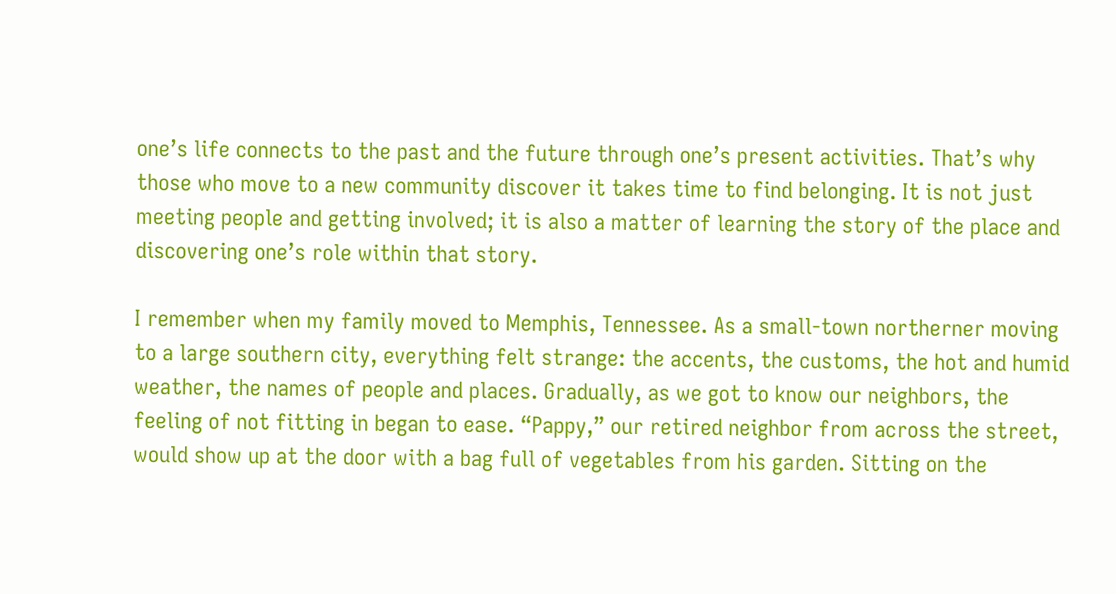one’s life connects to the past and the future through one’s present activities. That’s why those who move to a new community discover it takes time to find belonging. It is not just meeting people and getting involved; it is also a matter of learning the story of the place and discovering one’s role within that story.

I remember when my family moved to Memphis, Tennessee. As a small-town northerner moving to a large southern city, everything felt strange: the accents, the customs, the hot and humid weather, the names of people and places. Gradually, as we got to know our neighbors, the feeling of not fitting in began to ease. “Pappy,” our retired neighbor from across the street, would show up at the door with a bag full of vegetables from his garden. Sitting on the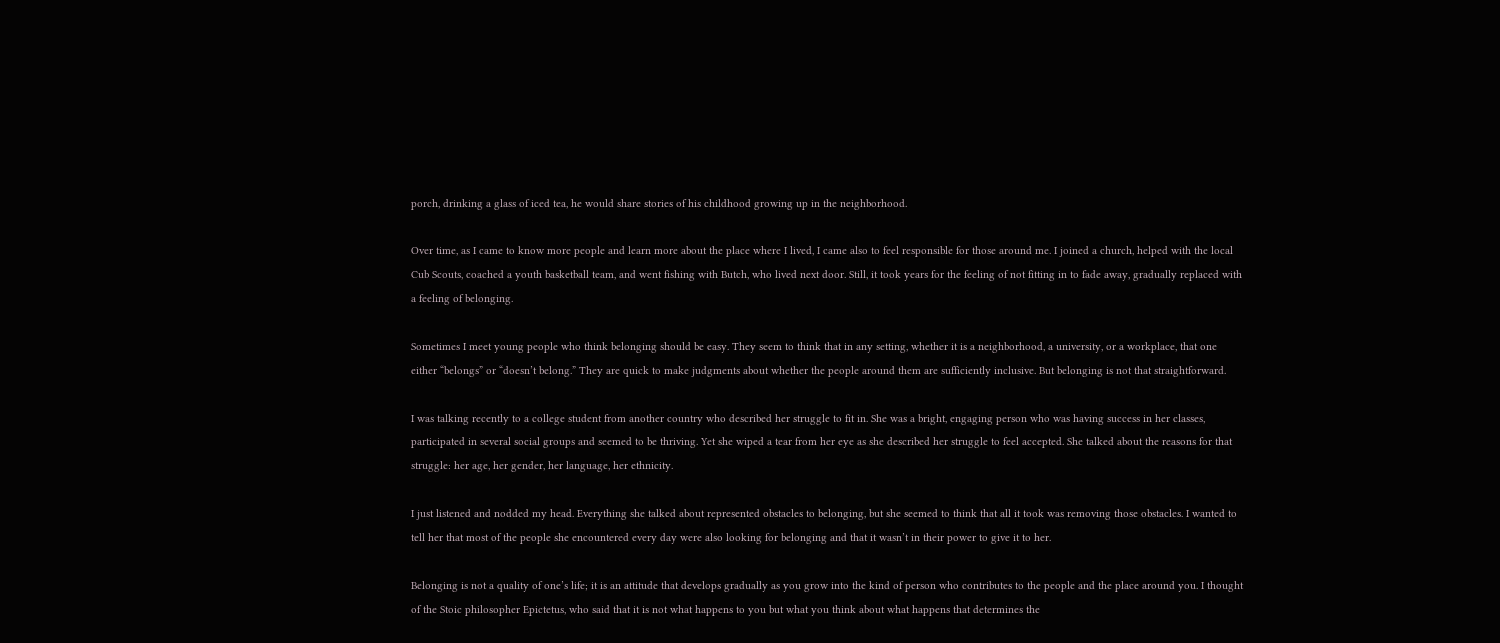porch, drinking a glass of iced tea, he would share stories of his childhood growing up in the neighborhood.

Over time, as I came to know more people and learn more about the place where I lived, I came also to feel responsible for those around me. I joined a church, helped with the local Cub Scouts, coached a youth basketball team, and went fishing with Butch, who lived next door. Still, it took years for the feeling of not fitting in to fade away, gradually replaced with a feeling of belonging.

Sometimes I meet young people who think belonging should be easy. They seem to think that in any setting, whether it is a neighborhood, a university, or a workplace, that one either “belongs” or “doesn’t belong.” They are quick to make judgments about whether the people around them are sufficiently inclusive. But belonging is not that straightforward.

I was talking recently to a college student from another country who described her struggle to fit in. She was a bright, engaging person who was having success in her classes, participated in several social groups and seemed to be thriving. Yet she wiped a tear from her eye as she described her struggle to feel accepted. She talked about the reasons for that struggle: her age, her gender, her language, her ethnicity.

I just listened and nodded my head. Everything she talked about represented obstacles to belonging, but she seemed to think that all it took was removing those obstacles. I wanted to tell her that most of the people she encountered every day were also looking for belonging and that it wasn’t in their power to give it to her.

Belonging is not a quality of one’s life; it is an attitude that develops gradually as you grow into the kind of person who contributes to the people and the place around you. I thought of the Stoic philosopher Epictetus, who said that it is not what happens to you but what you think about what happens that determines the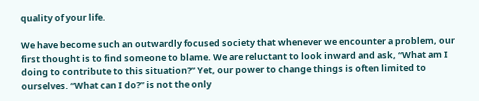quality of your life.

We have become such an outwardly focused society that whenever we encounter a problem, our first thought is to find someone to blame. We are reluctant to look inward and ask, “What am I doing to contribute to this situation?” Yet, our power to change things is often limited to ourselves. “What can I do?” is not the only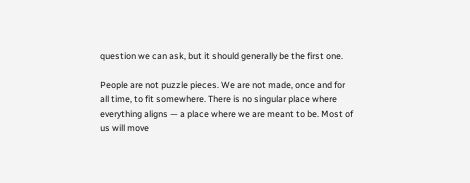question we can ask, but it should generally be the first one.

People are not puzzle pieces. We are not made, once and for all time, to fit somewhere. There is no singular place where everything aligns — a place where we are meant to be. Most of us will move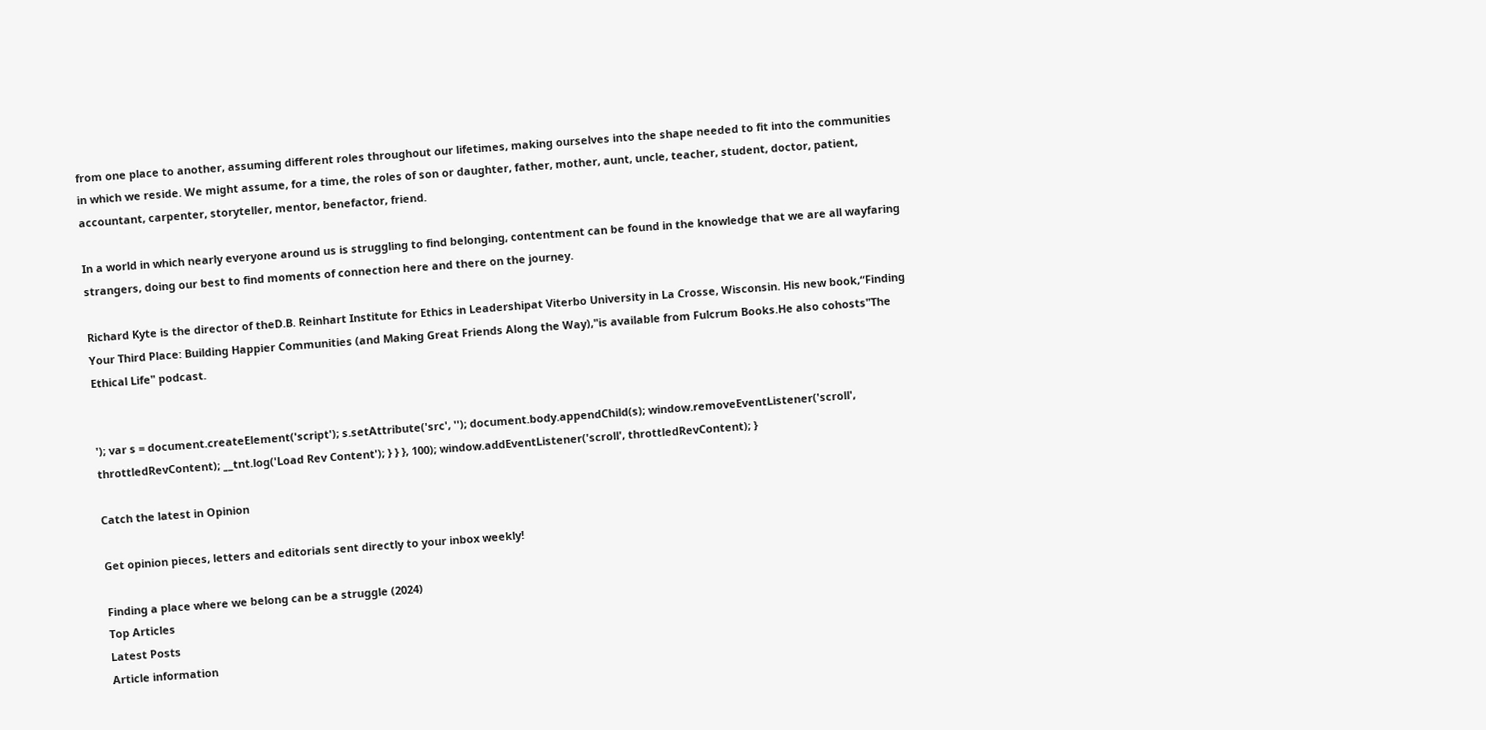from one place to another, assuming different roles throughout our lifetimes, making ourselves into the shape needed to fit into the communities in which we reside. We might assume, for a time, the roles of son or daughter, father, mother, aunt, uncle, teacher, student, doctor, patient, accountant, carpenter, storyteller, mentor, benefactor, friend.

In a world in which nearly everyone around us is struggling to find belonging, contentment can be found in the knowledge that we are all wayfaring strangers, doing our best to find moments of connection here and there on the journey.

Richard Kyte is the director of theD.B. Reinhart Institute for Ethics in Leadershipat Viterbo University in La Crosse, Wisconsin. His new book,“Finding Your Third Place: Building Happier Communities (and Making Great Friends Along the Way),"is available from Fulcrum Books.He also cohosts"The Ethical Life" podcast.


'); var s = document.createElement('script'); s.setAttribute('src', ''); document.body.appendChild(s); window.removeEventListener('scroll', throttledRevContent); __tnt.log('Load Rev Content'); } } }, 100); window.addEventListener('scroll', throttledRevContent); }

Catch the latest in Opinion

Get opinion pieces, letters and editorials sent directly to your inbox weekly!

Finding a place where we belong can be a struggle (2024)
Top Articles
Latest Posts
Article information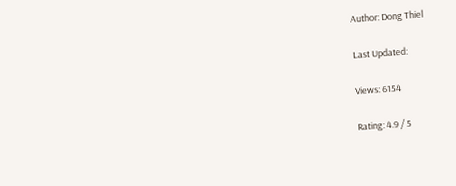Author: Dong Thiel

Last Updated:

Views: 6154

Rating: 4.9 / 5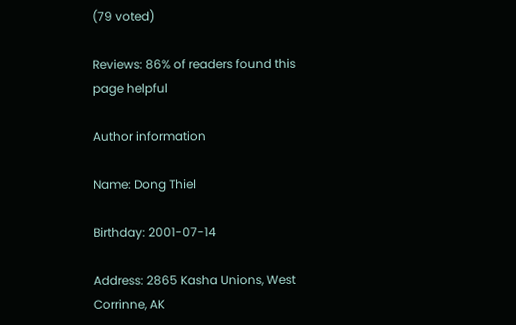(79 voted)

Reviews: 86% of readers found this page helpful

Author information

Name: Dong Thiel

Birthday: 2001-07-14

Address: 2865 Kasha Unions, West Corrinne, AK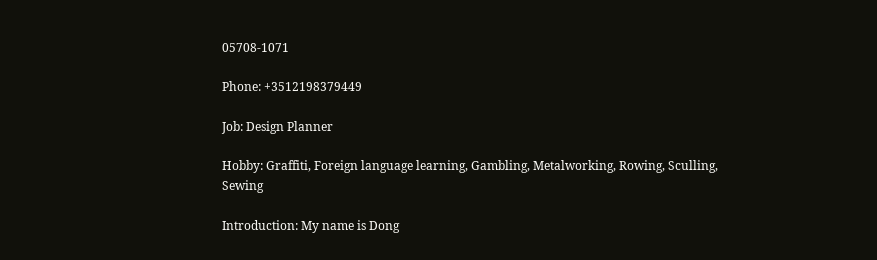05708-1071

Phone: +3512198379449

Job: Design Planner

Hobby: Graffiti, Foreign language learning, Gambling, Metalworking, Rowing, Sculling, Sewing

Introduction: My name is Dong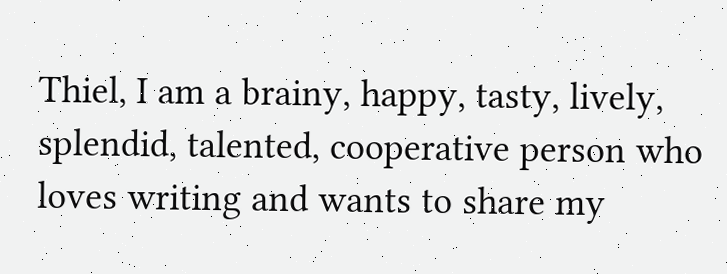Thiel, I am a brainy, happy, tasty, lively, splendid, talented, cooperative person who loves writing and wants to share my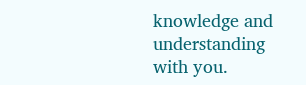knowledge and understanding with you.